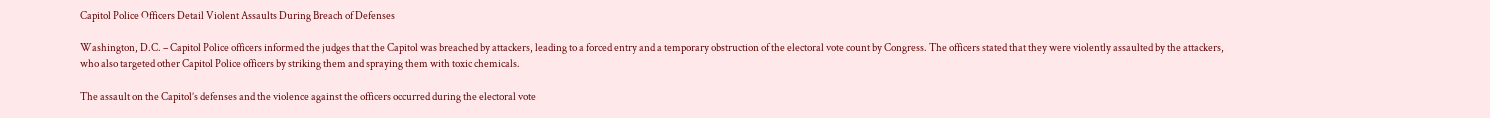Capitol Police Officers Detail Violent Assaults During Breach of Defenses

Washington, D.C. – Capitol Police officers informed the judges that the Capitol was breached by attackers, leading to a forced entry and a temporary obstruction of the electoral vote count by Congress. The officers stated that they were violently assaulted by the attackers, who also targeted other Capitol Police officers by striking them and spraying them with toxic chemicals.

The assault on the Capitol’s defenses and the violence against the officers occurred during the electoral vote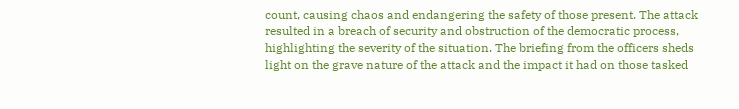count, causing chaos and endangering the safety of those present. The attack resulted in a breach of security and obstruction of the democratic process, highlighting the severity of the situation. The briefing from the officers sheds light on the grave nature of the attack and the impact it had on those tasked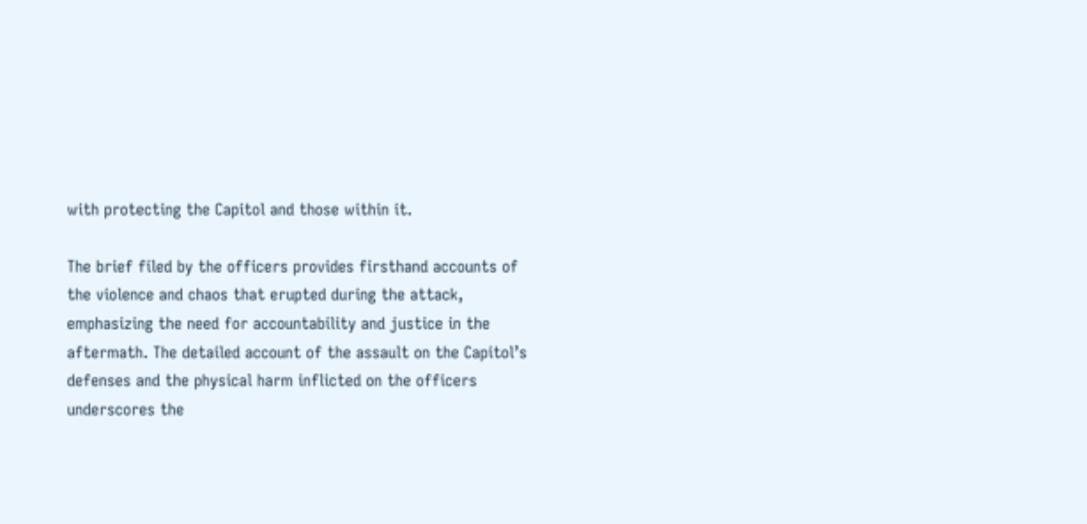with protecting the Capitol and those within it.

The brief filed by the officers provides firsthand accounts of the violence and chaos that erupted during the attack, emphasizing the need for accountability and justice in the aftermath. The detailed account of the assault on the Capitol’s defenses and the physical harm inflicted on the officers underscores the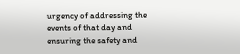urgency of addressing the events of that day and ensuring the safety and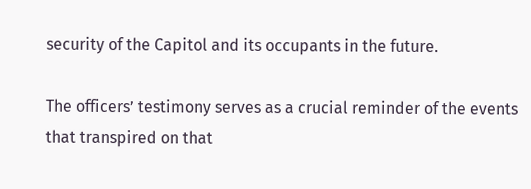security of the Capitol and its occupants in the future.

The officers’ testimony serves as a crucial reminder of the events that transpired on that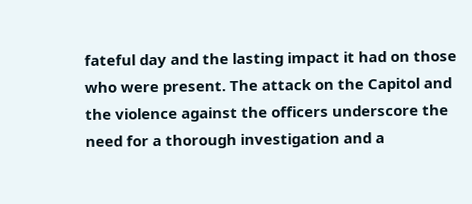fateful day and the lasting impact it had on those who were present. The attack on the Capitol and the violence against the officers underscore the need for a thorough investigation and a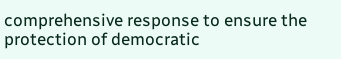comprehensive response to ensure the protection of democratic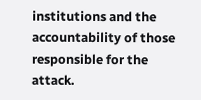institutions and the accountability of those responsible for the attack.